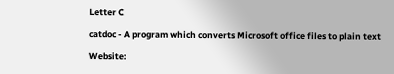Letter C

catdoc - A program which converts Microsoft office files to plain text

Website: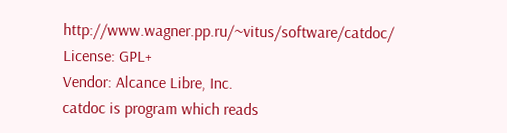http://www.wagner.pp.ru/~vitus/software/catdoc/
License: GPL+
Vendor: Alcance Libre, Inc.
catdoc is program which reads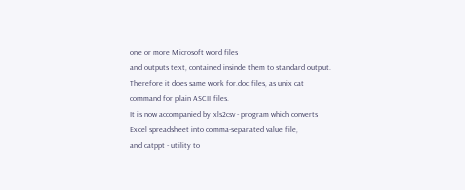one or more Microsoft word files
and outputs text, contained insinde them to standard output.
Therefore it does same work for.doc files, as unix cat
command for plain ASCII files.
It is now accompanied by xls2csv - program which converts
Excel spreadsheet into comma-separated value file,
and catppt - utility to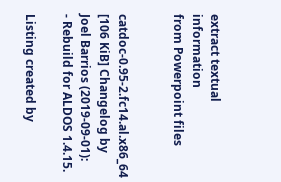extract textual information
from Powerpoint files


catdoc-0.95-2.fc14.al.x86_64 [106 KiB] Changelog by Joel Barrios (2019-09-01):
- Rebuild for ALDOS 1.4.15.

Listing created by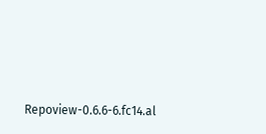Repoview-0.6.6-6.fc14.al